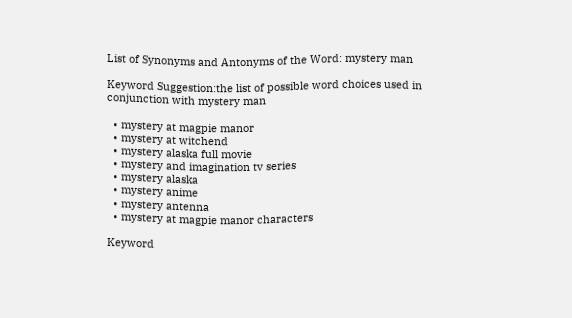List of Synonyms and Antonyms of the Word: mystery man

Keyword Suggestion:the list of possible word choices used in conjunction with mystery man

  • mystery at magpie manor
  • mystery at witchend
  • mystery alaska full movie
  • mystery and imagination tv series
  • mystery alaska
  • mystery anime
  • mystery antenna
  • mystery at magpie manor characters

Keyword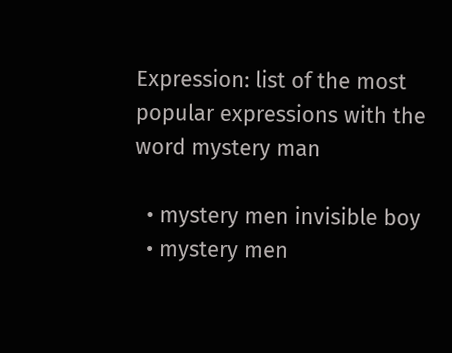Expression: list of the most popular expressions with the word mystery man

  • mystery men invisible boy
  • mystery men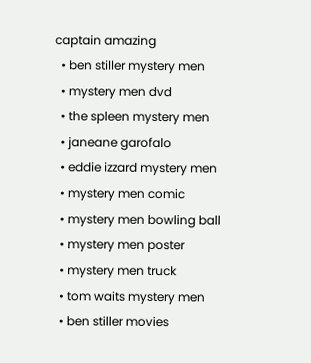captain amazing
  • ben stiller mystery men
  • mystery men dvd
  • the spleen mystery men
  • janeane garofalo
  • eddie izzard mystery men
  • mystery men comic
  • mystery men bowling ball
  • mystery men poster
  • mystery men truck
  • tom waits mystery men
  • ben stiller movies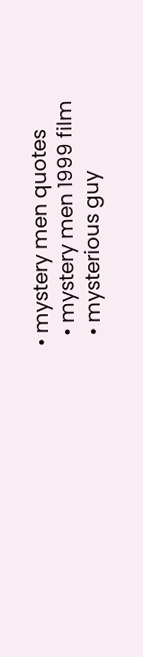• mystery men quotes
  • mystery men 1999 film
  • mysterious guy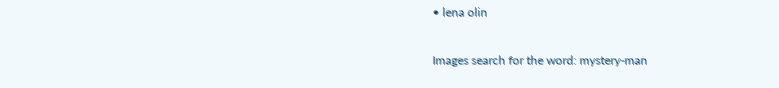• lena olin

Images search for the word: mystery-man